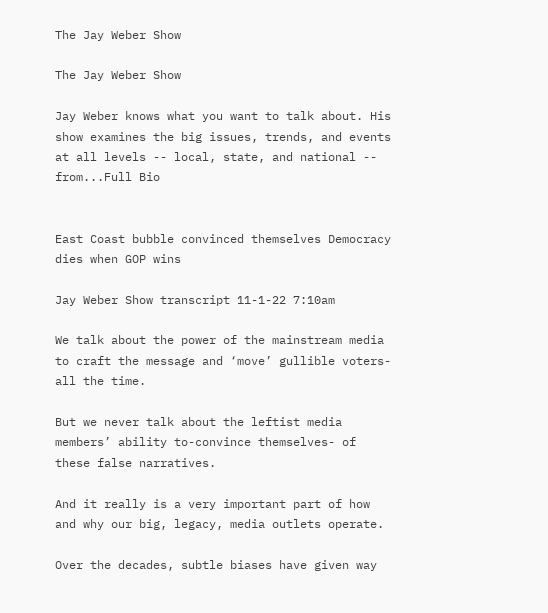The Jay Weber Show

The Jay Weber Show

Jay Weber knows what you want to talk about. His show examines the big issues, trends, and events at all levels -- local, state, and national -- from...Full Bio


East Coast bubble convinced themselves Democracy dies when GOP wins

Jay Weber Show transcript 11-1-22 7:10am

We talk about the power of the mainstream media to craft the message and ‘move’ gullible voters-all the time.

But we never talk about the leftist media members’ ability to-convince themselves- of these false narratives.

And it really is a very important part of how and why our big, legacy, media outlets operate.

Over the decades, subtle biases have given way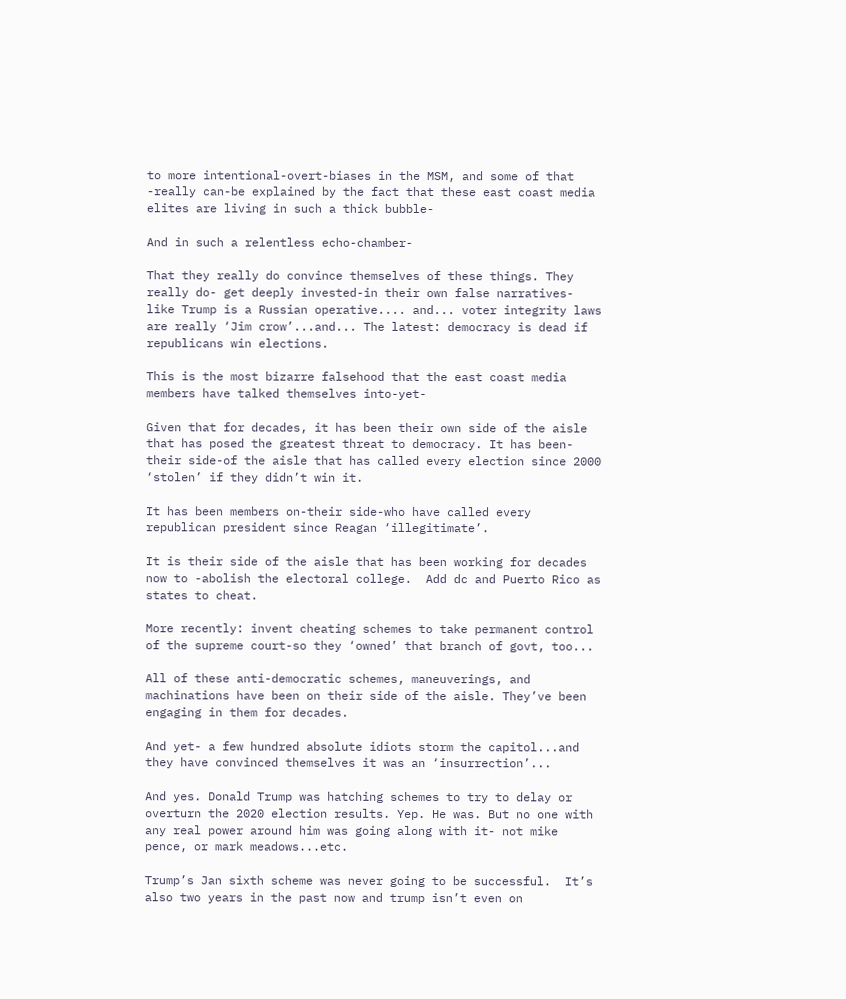to more intentional-overt-biases in the MSM, and some of that -really can-be explained by the fact that these east coast media elites are living in such a thick bubble-

And in such a relentless echo-chamber-

That they really do convince themselves of these things. They really do- get deeply invested-in their own false narratives- like Trump is a Russian operative.... and... voter integrity laws are really ‘Jim crow’...and... The latest: democracy is dead if republicans win elections.

This is the most bizarre falsehood that the east coast media members have talked themselves into-yet-

Given that for decades, it has been their own side of the aisle that has posed the greatest threat to democracy. It has been-their side-of the aisle that has called every election since 2000 ‘stolen’ if they didn’t win it.

It has been members on-their side-who have called every republican president since Reagan ‘illegitimate’.

It is their side of the aisle that has been working for decades now to -abolish the electoral college.  Add dc and Puerto Rico as states to cheat.

More recently: invent cheating schemes to take permanent control of the supreme court-so they ‘owned’ that branch of govt, too...

All of these anti-democratic schemes, maneuverings, and machinations have been on their side of the aisle. They’ve been engaging in them for decades.

And yet- a few hundred absolute idiots storm the capitol...and they have convinced themselves it was an ‘insurrection’...

And yes. Donald Trump was hatching schemes to try to delay or overturn the 2020 election results. Yep. He was. But no one with any real power around him was going along with it- not mike pence, or mark meadows...etc.

Trump’s Jan sixth scheme was never going to be successful.  It’s also two years in the past now and trump isn’t even on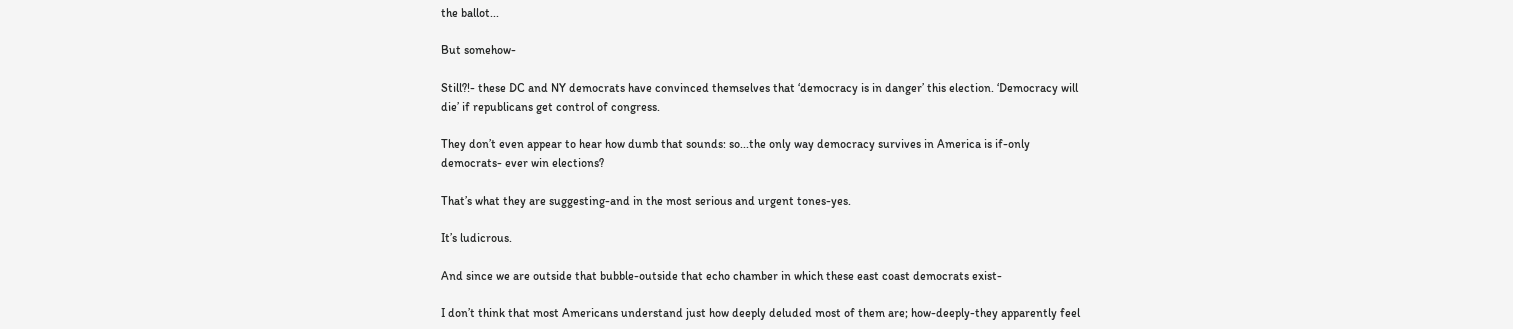the ballot...

But somehow-

Still?!- these DC and NY democrats have convinced themselves that ‘democracy is in danger’ this election. ‘Democracy will die’ if republicans get control of congress.

They don’t even appear to hear how dumb that sounds: so...the only way democracy survives in America is if-only democrats- ever win elections?

That’s what they are suggesting-and in the most serious and urgent tones-yes.

It’s ludicrous.

And since we are outside that bubble-outside that echo chamber in which these east coast democrats exist-

I don’t think that most Americans understand just how deeply deluded most of them are; how-deeply-they apparently feel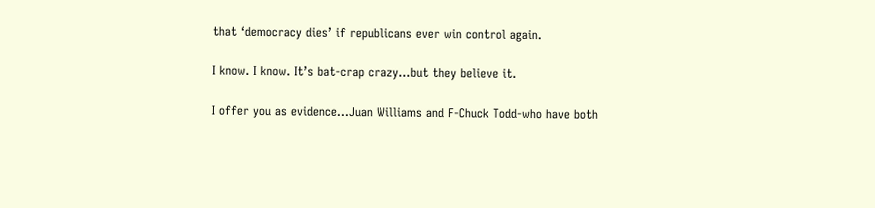that ‘democracy dies’ if republicans ever win control again.

I know. I know. It’s bat-crap crazy...but they believe it.

I offer you as evidence...Juan Williams and F-Chuck Todd-who have both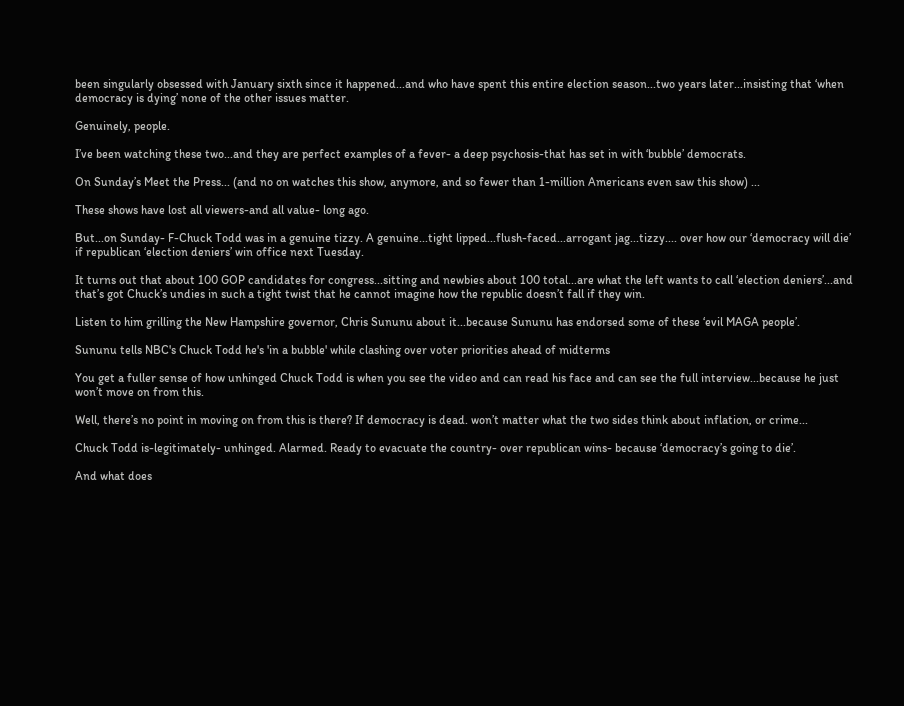been singularly obsessed with January sixth since it happened...and who have spent this entire election season...two years later...insisting that ‘when democracy is dying’ none of the other issues matter.

Genuinely, people.

I’ve been watching these two...and they are perfect examples of a fever- a deep psychosis-that has set in with ‘bubble’ democrats.

On Sunday’s Meet the Press... (and no on watches this show, anymore, and so fewer than 1-million Americans even saw this show) ...

These shows have lost all viewers-and all value- long ago.

But...on Sunday- F-Chuck Todd was in a genuine tizzy. A genuine...tight lipped...flush-faced...arrogant jag...tizzy.... over how our ‘democracy will die’ if republican ‘election deniers’ win office next Tuesday.

It turns out that about 100 GOP candidates for congress...sitting and newbies about 100 total...are what the left wants to call ‘election deniers’...and that’s got Chuck’s undies in such a tight twist that he cannot imagine how the republic doesn’t fall if they win.

Listen to him grilling the New Hampshire governor, Chris Sununu about it...because Sununu has endorsed some of these ‘evil MAGA people’.

Sununu tells NBC's Chuck Todd he's 'in a bubble' while clashing over voter priorities ahead of midterms

You get a fuller sense of how unhinged Chuck Todd is when you see the video and can read his face and can see the full interview...because he just won’t move on from this.

Well, there’s no point in moving on from this is there? If democracy is dead. won’t matter what the two sides think about inflation, or crime...

Chuck Todd is-legitimately- unhinged. Alarmed. Ready to evacuate the country- over republican wins- because ‘democracy’s going to die’.

And what does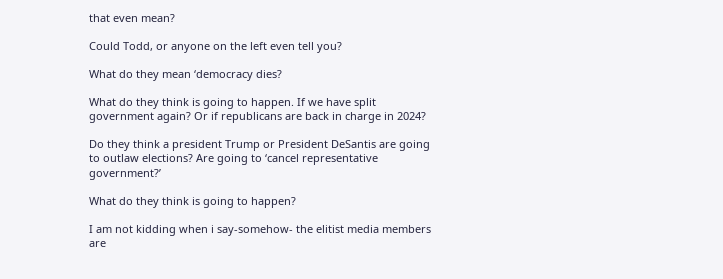that even mean?

Could Todd, or anyone on the left even tell you?

What do they mean ‘democracy dies?

What do they think is going to happen. If we have split government again? Or if republicans are back in charge in 2024?

Do they think a president Trump or President DeSantis are going to outlaw elections? Are going to ‘cancel representative government?’

What do they think is going to happen?

I am not kidding when i say-somehow- the elitist media members are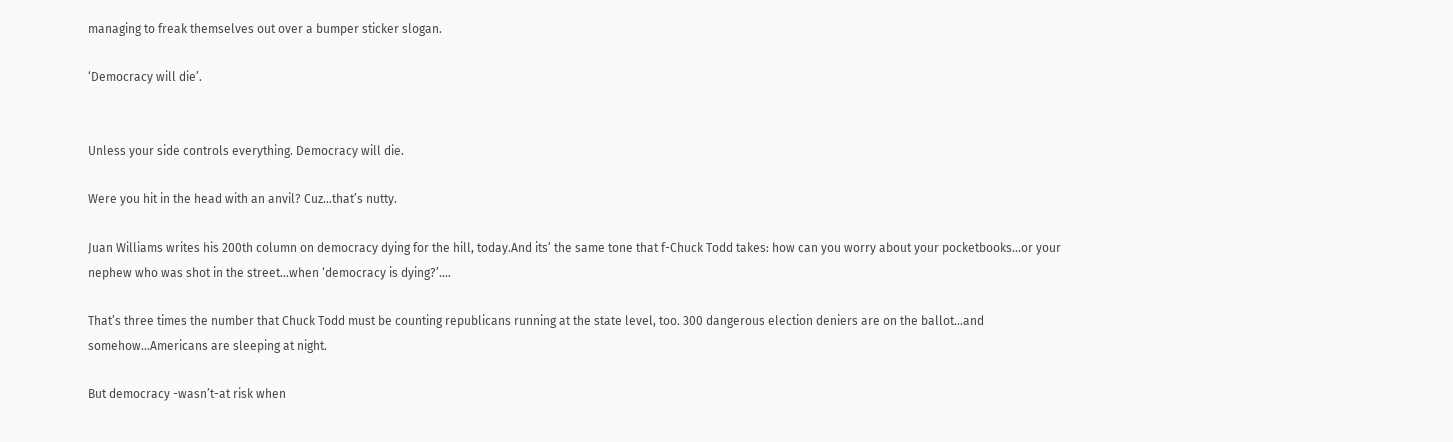managing to freak themselves out over a bumper sticker slogan.

‘Democracy will die’.


Unless your side controls everything. Democracy will die.

Were you hit in the head with an anvil? Cuz...that’s nutty.

Juan Williams writes his 200th column on democracy dying for the hill, today.And its’ the same tone that f-Chuck Todd takes: how can you worry about your pocketbooks...or your nephew who was shot in the street...when ‘democracy is dying?’....

That’s three times the number that Chuck Todd must be counting republicans running at the state level, too. 300 dangerous election deniers are on the ballot...and somehow...Americans are sleeping at night.

But democracy -wasn’t-at risk when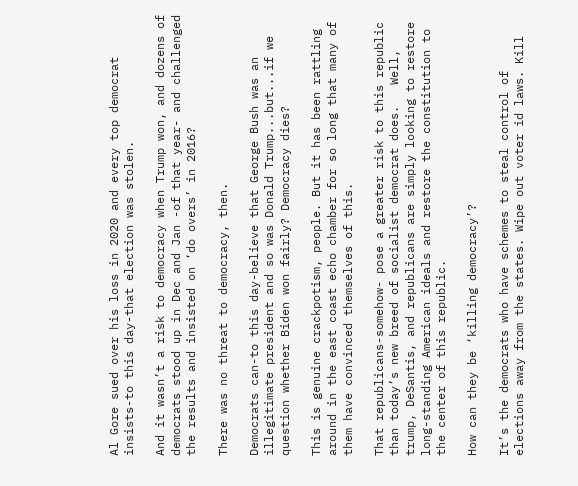Al Gore sued over his loss in 2020 and every top democrat insists-to this day-that election was stolen.

And it wasn’t a risk to democracy when Trump won, and dozens of democrats stood up in Dec and Jan -of that year- and challenged the results and insisted on ‘do overs’ in 2016?

There was no threat to democracy, then.

Democrats can-to this day-believe that George Bush was an illegitimate president and so was Donald Trump...but...if we question whether Biden won fairly? Democracy dies?

This is genuine crackpotism, people. But it has been rattling around in the east coast echo chamber for so long that many of them have convinced themselves of this.

That republicans-somehow- pose a greater risk to this republic than today’s new breed of socialist democrat does.   Well, trump, DeSantis, and republicans are simply looking to restore long-standing American ideals and restore the constitution to the center of this republic.

How can they be ‘killing democracy’?

It’s the democrats who have schemes to steal control of elections away from the states. Wipe out voter id laws. Kill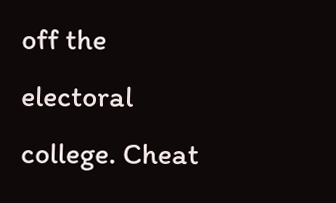off the electoral college. Cheat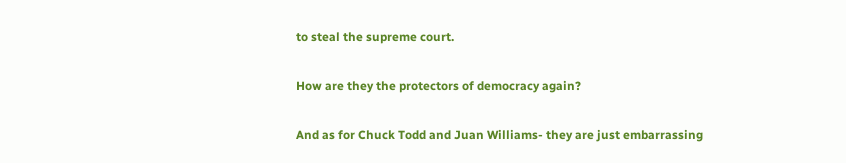to steal the supreme court.

How are they the protectors of democracy again?

And as for Chuck Todd and Juan Williams- they are just embarrassing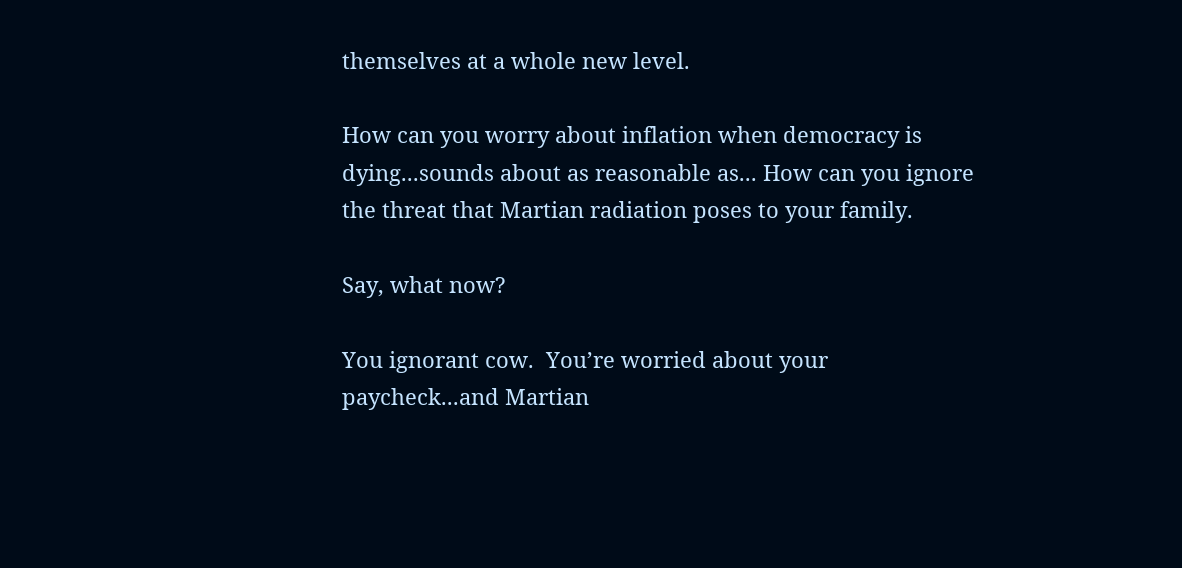themselves at a whole new level.

How can you worry about inflation when democracy is dying...sounds about as reasonable as... How can you ignore the threat that Martian radiation poses to your family.

Say, what now?

You ignorant cow.  You’re worried about your paycheck...and Martian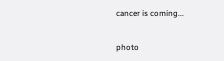cancer is coming...


photo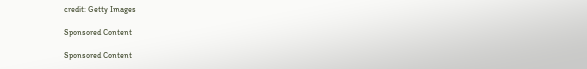credit: Getty Images

Sponsored Content

Sponsored Content